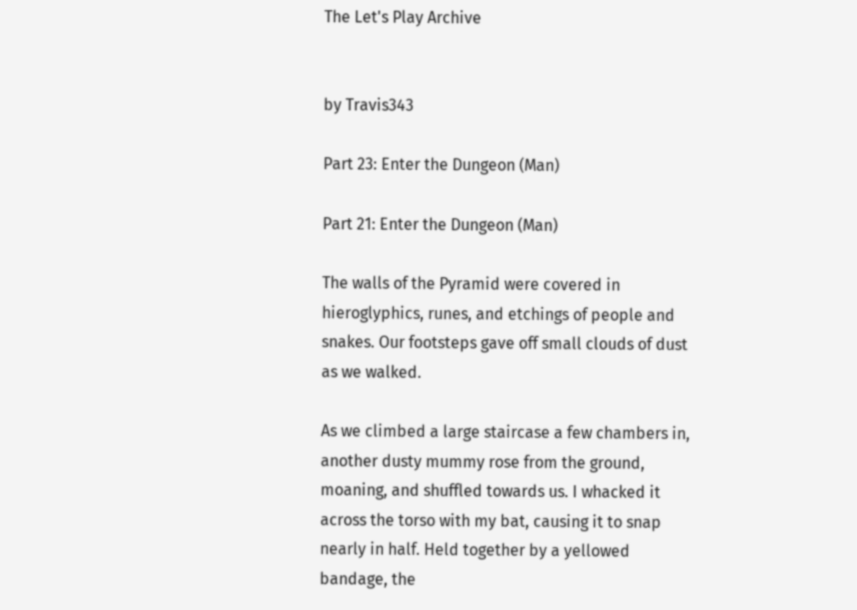The Let's Play Archive


by Travis343

Part 23: Enter the Dungeon (Man)

Part 21: Enter the Dungeon (Man)

The walls of the Pyramid were covered in hieroglyphics, runes, and etchings of people and snakes. Our footsteps gave off small clouds of dust as we walked.

As we climbed a large staircase a few chambers in, another dusty mummy rose from the ground, moaning, and shuffled towards us. I whacked it across the torso with my bat, causing it to snap nearly in half. Held together by a yellowed bandage, the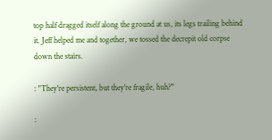top half dragged itself along the ground at us, its legs trailing behind it. Jeff helped me and together, we tossed the decrepit old corpse down the stairs.

: "They're persistent, but they're fragile, huh?"

: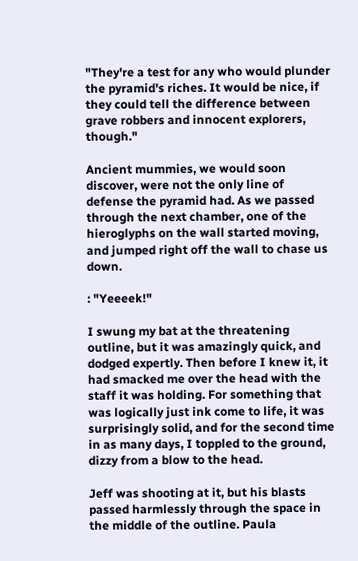"They're a test for any who would plunder the pyramid's riches. It would be nice, if they could tell the difference between grave robbers and innocent explorers, though."

Ancient mummies, we would soon discover, were not the only line of defense the pyramid had. As we passed through the next chamber, one of the hieroglyphs on the wall started moving, and jumped right off the wall to chase us down.

: "Yeeeek!"

I swung my bat at the threatening outline, but it was amazingly quick, and dodged expertly. Then before I knew it, it had smacked me over the head with the staff it was holding. For something that was logically just ink come to life, it was surprisingly solid, and for the second time in as many days, I toppled to the ground, dizzy from a blow to the head.

Jeff was shooting at it, but his blasts passed harmlessly through the space in the middle of the outline. Paula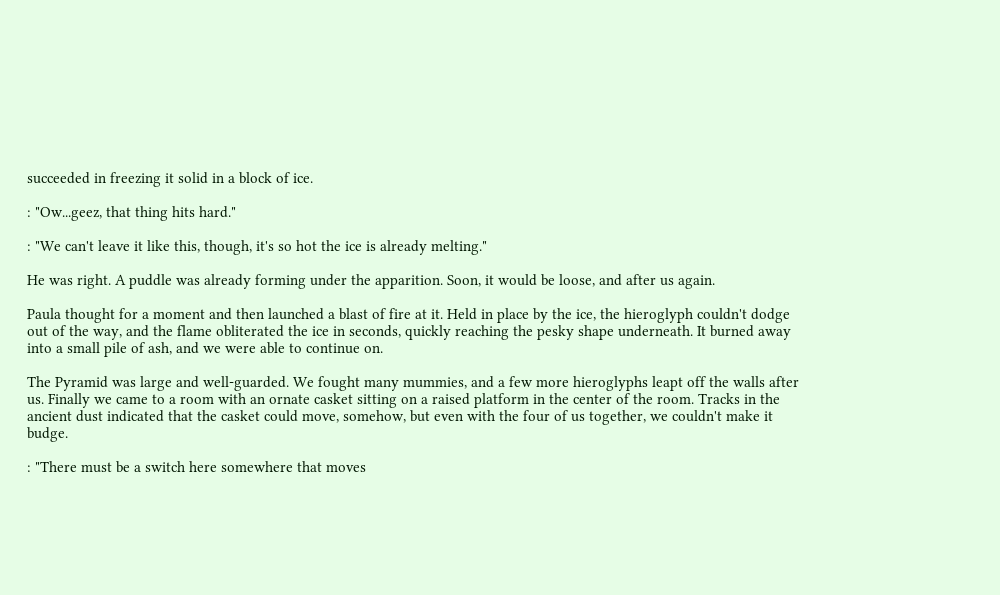succeeded in freezing it solid in a block of ice.

: "Ow...geez, that thing hits hard."

: "We can't leave it like this, though, it's so hot the ice is already melting."

He was right. A puddle was already forming under the apparition. Soon, it would be loose, and after us again.

Paula thought for a moment and then launched a blast of fire at it. Held in place by the ice, the hieroglyph couldn't dodge out of the way, and the flame obliterated the ice in seconds, quickly reaching the pesky shape underneath. It burned away into a small pile of ash, and we were able to continue on.

The Pyramid was large and well-guarded. We fought many mummies, and a few more hieroglyphs leapt off the walls after us. Finally we came to a room with an ornate casket sitting on a raised platform in the center of the room. Tracks in the ancient dust indicated that the casket could move, somehow, but even with the four of us together, we couldn't make it budge.

: "There must be a switch here somewhere that moves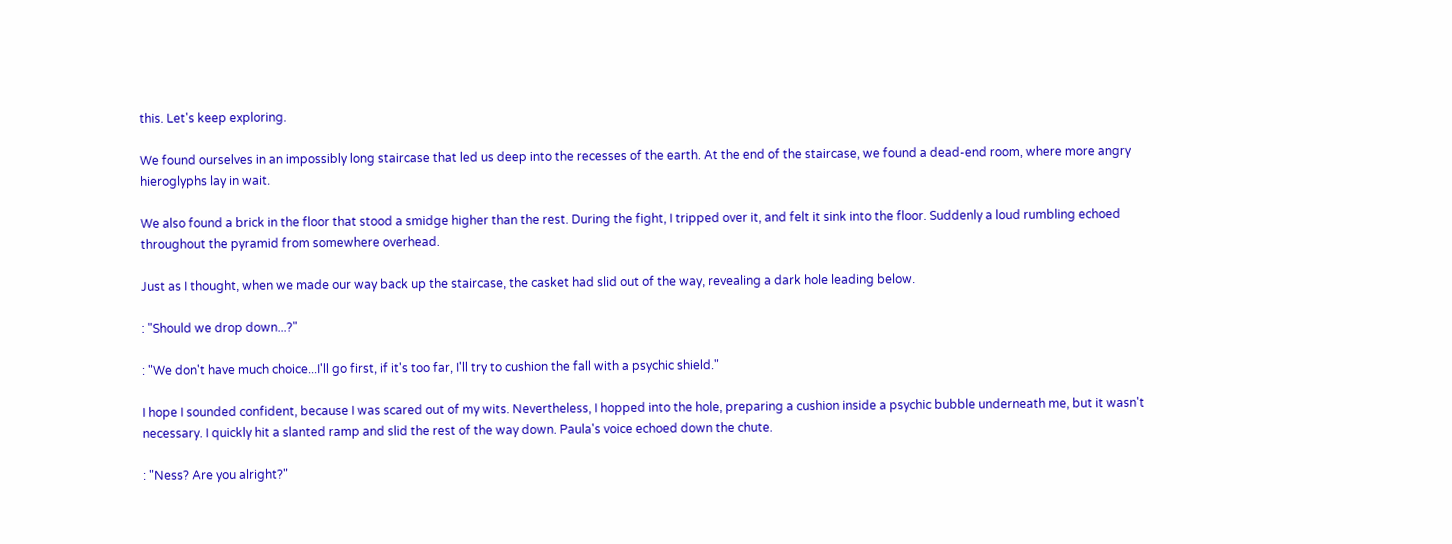this. Let's keep exploring.

We found ourselves in an impossibly long staircase that led us deep into the recesses of the earth. At the end of the staircase, we found a dead-end room, where more angry hieroglyphs lay in wait.

We also found a brick in the floor that stood a smidge higher than the rest. During the fight, I tripped over it, and felt it sink into the floor. Suddenly a loud rumbling echoed throughout the pyramid from somewhere overhead.

Just as I thought, when we made our way back up the staircase, the casket had slid out of the way, revealing a dark hole leading below.

: "Should we drop down...?"

: "We don't have much choice...I'll go first, if it's too far, I'll try to cushion the fall with a psychic shield."

I hope I sounded confident, because I was scared out of my wits. Nevertheless, I hopped into the hole, preparing a cushion inside a psychic bubble underneath me, but it wasn't necessary. I quickly hit a slanted ramp and slid the rest of the way down. Paula's voice echoed down the chute.

: "Ness? Are you alright?"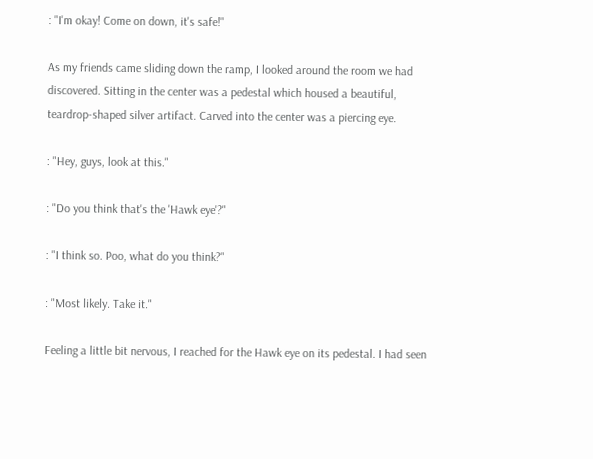: "I'm okay! Come on down, it's safe!"

As my friends came sliding down the ramp, I looked around the room we had discovered. Sitting in the center was a pedestal which housed a beautiful, teardrop-shaped silver artifact. Carved into the center was a piercing eye.

: "Hey, guys, look at this."

: "Do you think that's the 'Hawk eye'?"

: "I think so. Poo, what do you think?"

: "Most likely. Take it."

Feeling a little bit nervous, I reached for the Hawk eye on its pedestal. I had seen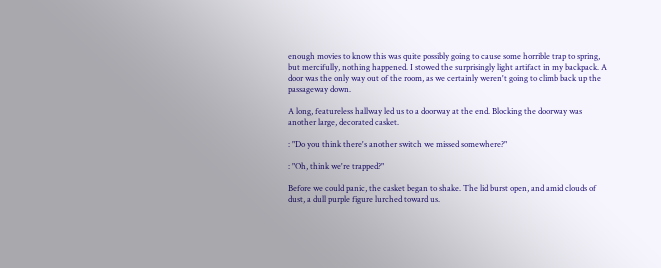enough movies to know this was quite possibly going to cause some horrible trap to spring, but mercifully, nothing happened. I stowed the surprisingly light artifact in my backpack. A door was the only way out of the room, as we certainly weren't going to climb back up the passageway down.

A long, featureless hallway led us to a doorway at the end. Blocking the doorway was another large, decorated casket.

: "Do you think there's another switch we missed somewhere?"

: "Oh, think we're trapped?"

Before we could panic, the casket began to shake. The lid burst open, and amid clouds of dust, a dull purple figure lurched toward us.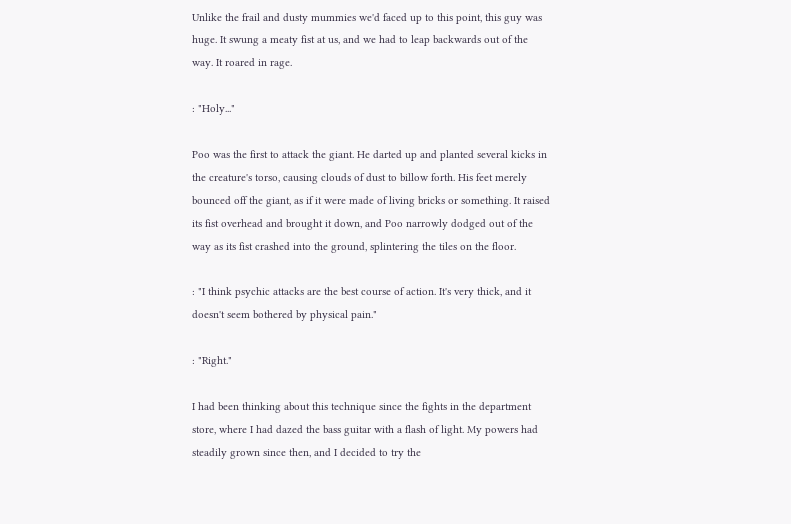Unlike the frail and dusty mummies we'd faced up to this point, this guy was huge. It swung a meaty fist at us, and we had to leap backwards out of the way. It roared in rage.

: "Holy..."

Poo was the first to attack the giant. He darted up and planted several kicks in the creature's torso, causing clouds of dust to billow forth. His feet merely bounced off the giant, as if it were made of living bricks or something. It raised its fist overhead and brought it down, and Poo narrowly dodged out of the way as its fist crashed into the ground, splintering the tiles on the floor.

: "I think psychic attacks are the best course of action. It's very thick, and it doesn't seem bothered by physical pain."

: "Right."

I had been thinking about this technique since the fights in the department store, where I had dazed the bass guitar with a flash of light. My powers had steadily grown since then, and I decided to try the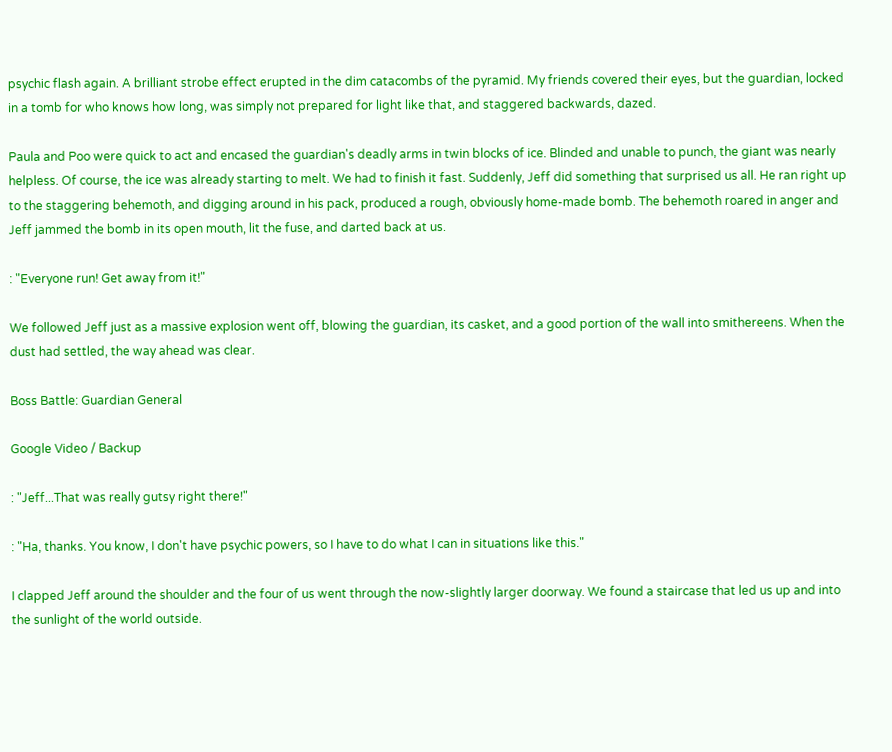psychic flash again. A brilliant strobe effect erupted in the dim catacombs of the pyramid. My friends covered their eyes, but the guardian, locked in a tomb for who knows how long, was simply not prepared for light like that, and staggered backwards, dazed.

Paula and Poo were quick to act and encased the guardian's deadly arms in twin blocks of ice. Blinded and unable to punch, the giant was nearly helpless. Of course, the ice was already starting to melt. We had to finish it fast. Suddenly, Jeff did something that surprised us all. He ran right up to the staggering behemoth, and digging around in his pack, produced a rough, obviously home-made bomb. The behemoth roared in anger and Jeff jammed the bomb in its open mouth, lit the fuse, and darted back at us.

: "Everyone run! Get away from it!"

We followed Jeff just as a massive explosion went off, blowing the guardian, its casket, and a good portion of the wall into smithereens. When the dust had settled, the way ahead was clear.

Boss Battle: Guardian General

Google Video / Backup

: "Jeff...That was really gutsy right there!"

: "Ha, thanks. You know, I don't have psychic powers, so I have to do what I can in situations like this."

I clapped Jeff around the shoulder and the four of us went through the now-slightly larger doorway. We found a staircase that led us up and into the sunlight of the world outside.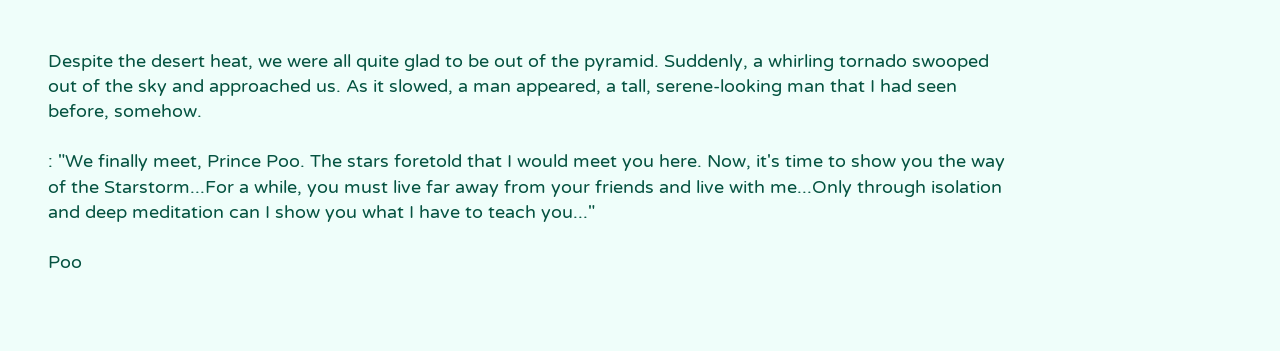Despite the desert heat, we were all quite glad to be out of the pyramid. Suddenly, a whirling tornado swooped out of the sky and approached us. As it slowed, a man appeared, a tall, serene-looking man that I had seen before, somehow.

: "We finally meet, Prince Poo. The stars foretold that I would meet you here. Now, it's time to show you the way of the Starstorm...For a while, you must live far away from your friends and live with me...Only through isolation and deep meditation can I show you what I have to teach you..."

Poo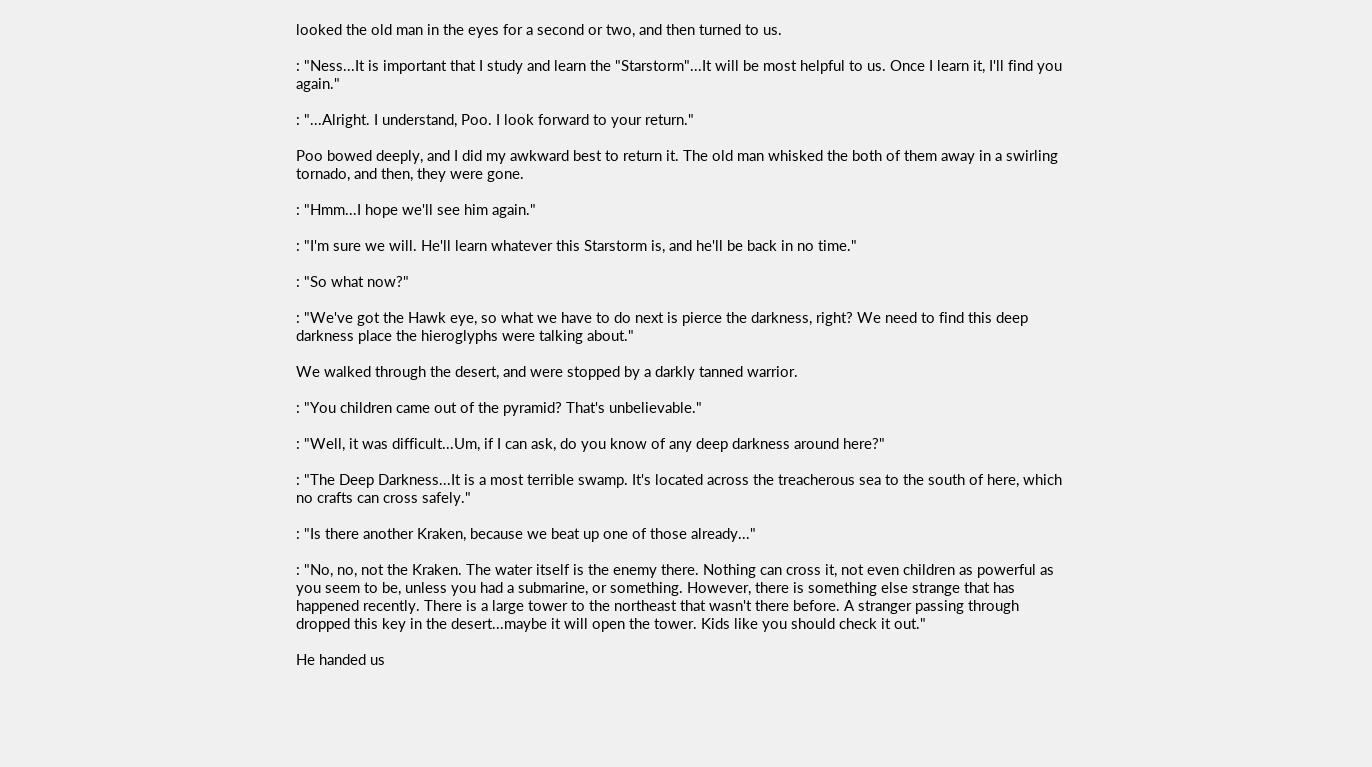looked the old man in the eyes for a second or two, and then turned to us.

: "Ness...It is important that I study and learn the "Starstorm"...It will be most helpful to us. Once I learn it, I'll find you again."

: "...Alright. I understand, Poo. I look forward to your return."

Poo bowed deeply, and I did my awkward best to return it. The old man whisked the both of them away in a swirling tornado, and then, they were gone.

: "Hmm...I hope we'll see him again."

: "I'm sure we will. He'll learn whatever this Starstorm is, and he'll be back in no time."

: "So what now?"

: "We've got the Hawk eye, so what we have to do next is pierce the darkness, right? We need to find this deep darkness place the hieroglyphs were talking about."

We walked through the desert, and were stopped by a darkly tanned warrior.

: "You children came out of the pyramid? That's unbelievable."

: "Well, it was difficult...Um, if I can ask, do you know of any deep darkness around here?"

: "The Deep Darkness...It is a most terrible swamp. It's located across the treacherous sea to the south of here, which no crafts can cross safely."

: "Is there another Kraken, because we beat up one of those already..."

: "No, no, not the Kraken. The water itself is the enemy there. Nothing can cross it, not even children as powerful as you seem to be, unless you had a submarine, or something. However, there is something else strange that has happened recently. There is a large tower to the northeast that wasn't there before. A stranger passing through dropped this key in the desert...maybe it will open the tower. Kids like you should check it out."

He handed us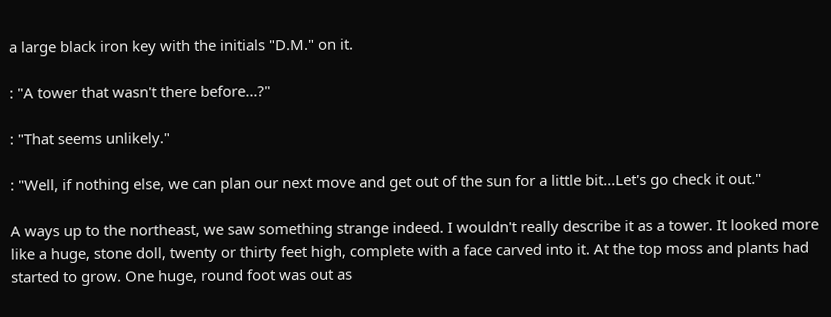a large black iron key with the initials "D.M." on it.

: "A tower that wasn't there before...?"

: "That seems unlikely."

: "Well, if nothing else, we can plan our next move and get out of the sun for a little bit...Let's go check it out."

A ways up to the northeast, we saw something strange indeed. I wouldn't really describe it as a tower. It looked more like a huge, stone doll, twenty or thirty feet high, complete with a face carved into it. At the top moss and plants had started to grow. One huge, round foot was out as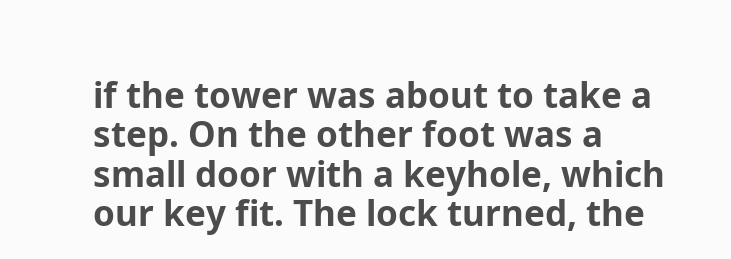if the tower was about to take a step. On the other foot was a small door with a keyhole, which our key fit. The lock turned, the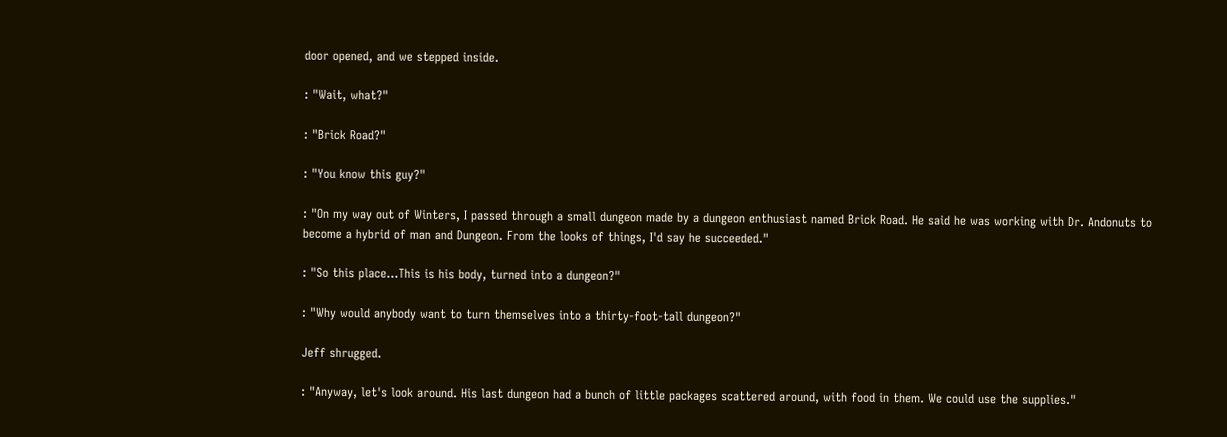door opened, and we stepped inside.

: "Wait, what?"

: "Brick Road?"

: "You know this guy?"

: "On my way out of Winters, I passed through a small dungeon made by a dungeon enthusiast named Brick Road. He said he was working with Dr. Andonuts to become a hybrid of man and Dungeon. From the looks of things, I'd say he succeeded."

: "So this place...This is his body, turned into a dungeon?"

: "Why would anybody want to turn themselves into a thirty-foot-tall dungeon?"

Jeff shrugged.

: "Anyway, let's look around. His last dungeon had a bunch of little packages scattered around, with food in them. We could use the supplies."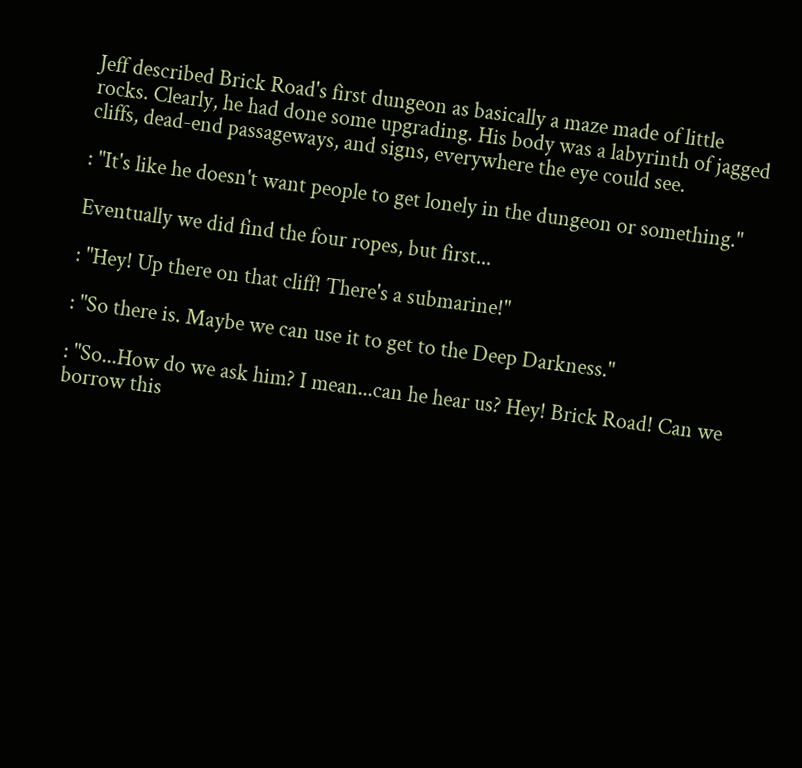Jeff described Brick Road's first dungeon as basically a maze made of little rocks. Clearly, he had done some upgrading. His body was a labyrinth of jagged cliffs, dead-end passageways, and signs, everywhere the eye could see.

: "It's like he doesn't want people to get lonely in the dungeon or something."

Eventually we did find the four ropes, but first...

: "Hey! Up there on that cliff! There's a submarine!"

: "So there is. Maybe we can use it to get to the Deep Darkness."

: "So...How do we ask him? I mean...can he hear us? Hey! Brick Road! Can we borrow this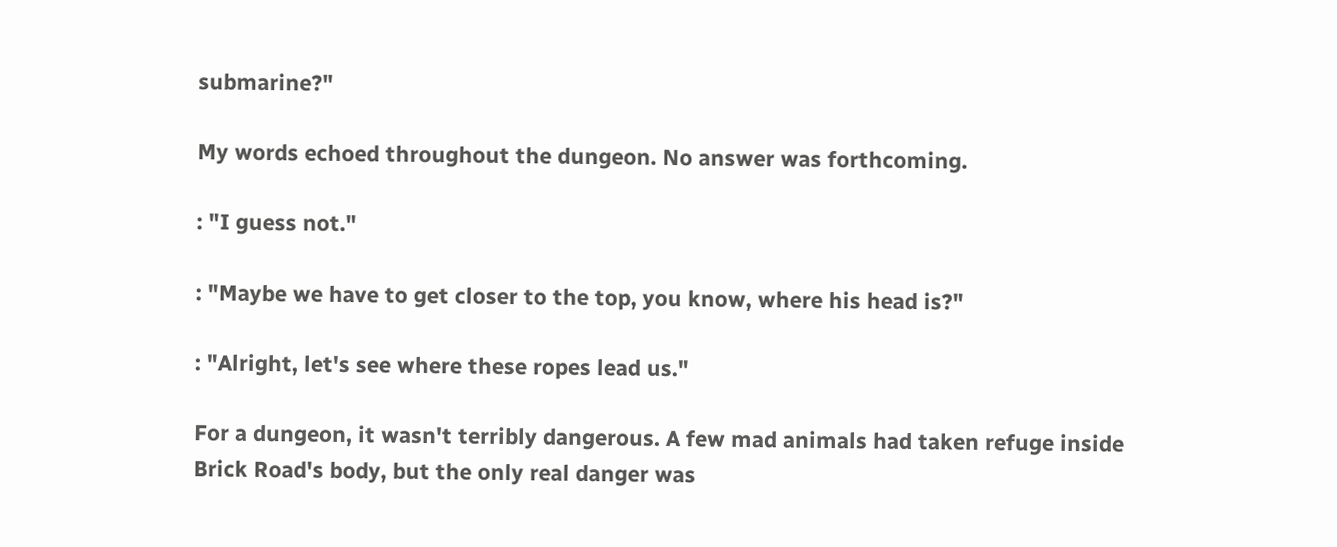submarine?"

My words echoed throughout the dungeon. No answer was forthcoming.

: "I guess not."

: "Maybe we have to get closer to the top, you know, where his head is?"

: "Alright, let's see where these ropes lead us."

For a dungeon, it wasn't terribly dangerous. A few mad animals had taken refuge inside Brick Road's body, but the only real danger was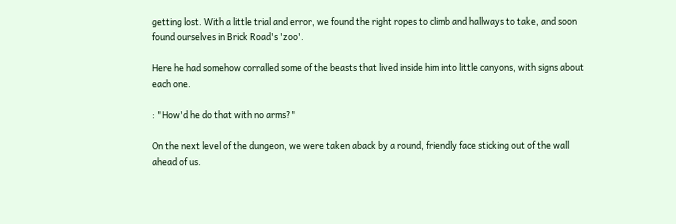getting lost. With a little trial and error, we found the right ropes to climb and hallways to take, and soon found ourselves in Brick Road's 'zoo'.

Here he had somehow corralled some of the beasts that lived inside him into little canyons, with signs about each one.

: "How'd he do that with no arms?"

On the next level of the dungeon, we were taken aback by a round, friendly face sticking out of the wall ahead of us.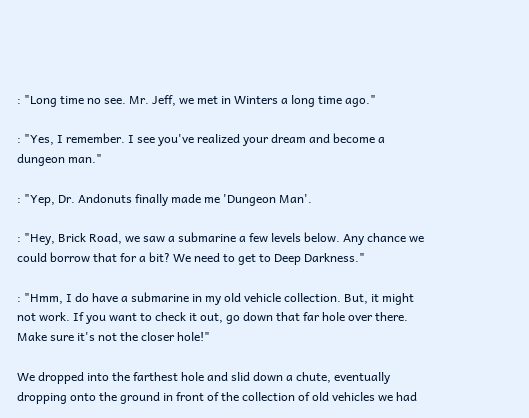: "Long time no see. Mr. Jeff, we met in Winters a long time ago."

: "Yes, I remember. I see you've realized your dream and become a dungeon man."

: "Yep, Dr. Andonuts finally made me 'Dungeon Man'.

: "Hey, Brick Road, we saw a submarine a few levels below. Any chance we could borrow that for a bit? We need to get to Deep Darkness."

: "Hmm, I do have a submarine in my old vehicle collection. But, it might not work. If you want to check it out, go down that far hole over there. Make sure it's not the closer hole!"

We dropped into the farthest hole and slid down a chute, eventually dropping onto the ground in front of the collection of old vehicles we had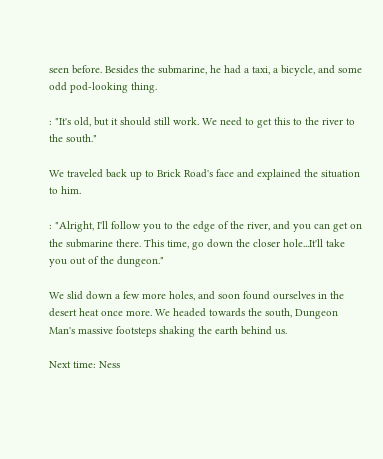seen before. Besides the submarine, he had a taxi, a bicycle, and some odd pod-looking thing.

: "It's old, but it should still work. We need to get this to the river to the south."

We traveled back up to Brick Road's face and explained the situation to him.

: "Alright, I'll follow you to the edge of the river, and you can get on the submarine there. This time, go down the closer hole...It'll take you out of the dungeon."

We slid down a few more holes, and soon found ourselves in the desert heat once more. We headed towards the south, Dungeon Man's massive footsteps shaking the earth behind us.

Next time: Ness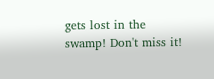gets lost in the swamp! Don't miss it!